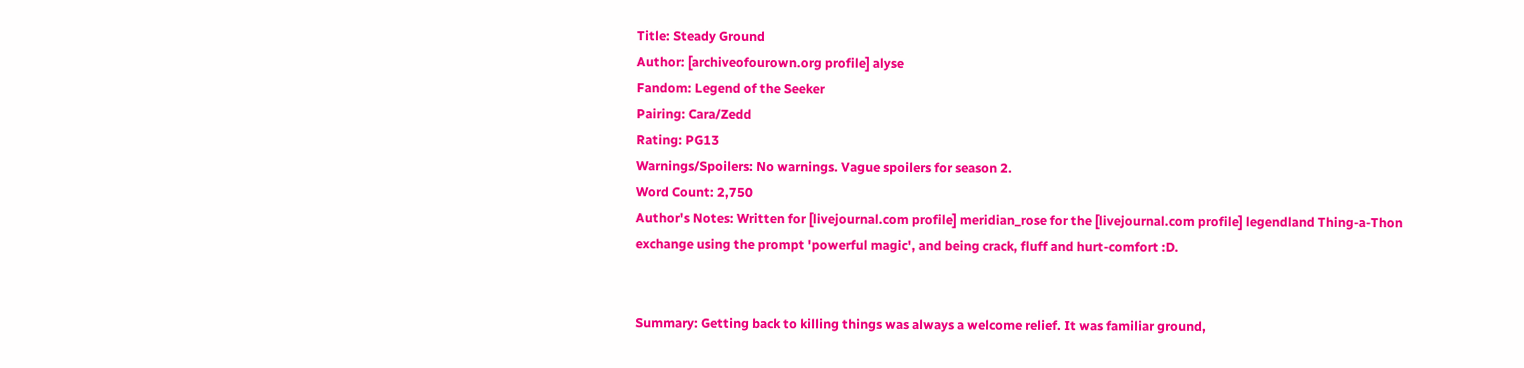Title: Steady Ground
Author: [archiveofourown.org profile] alyse
Fandom: Legend of the Seeker
Pairing: Cara/Zedd
Rating: PG13
Warnings/Spoilers: No warnings. Vague spoilers for season 2.
Word Count: 2,750
Author's Notes: Written for [livejournal.com profile] meridian_rose for the [livejournal.com profile] legendland Thing-a-Thon exchange using the prompt 'powerful magic', and being crack, fluff and hurt-comfort :D.


Summary: Getting back to killing things was always a welcome relief. It was familiar ground,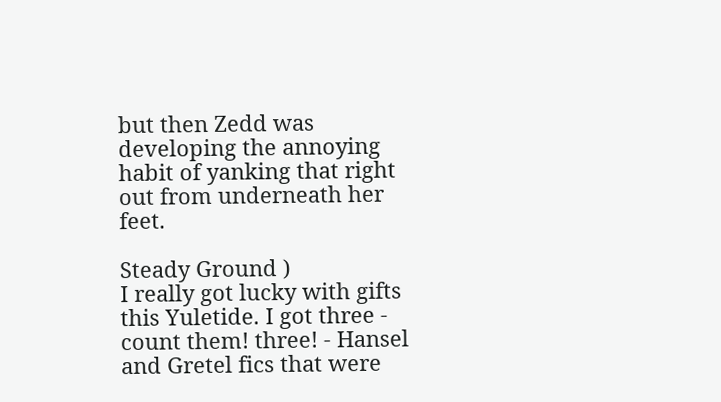but then Zedd was developing the annoying habit of yanking that right out from underneath her feet.

Steady Ground )
I really got lucky with gifts this Yuletide. I got three - count them! three! - Hansel and Gretel fics that were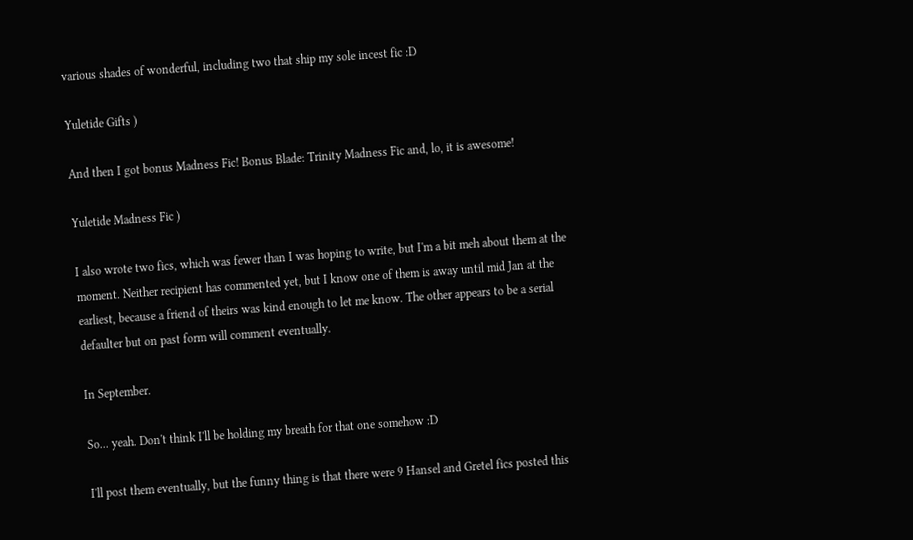various shades of wonderful, including two that ship my sole incest fic :D

Yuletide Gifts )

And then I got bonus Madness Fic! Bonus Blade: Trinity Madness Fic and, lo, it is awesome!

Yuletide Madness Fic )

I also wrote two fics, which was fewer than I was hoping to write, but I'm a bit meh about them at the moment. Neither recipient has commented yet, but I know one of them is away until mid Jan at the earliest, because a friend of theirs was kind enough to let me know. The other appears to be a serial defaulter but on past form will comment eventually.

In September.

So... yeah. Don't think I'll be holding my breath for that one somehow :D

I'll post them eventually, but the funny thing is that there were 9 Hansel and Gretel fics posted this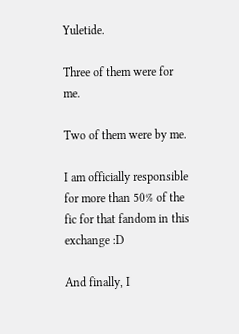Yuletide.

Three of them were for me.

Two of them were by me.

I am officially responsible for more than 50% of the fic for that fandom in this exchange :D

And finally, I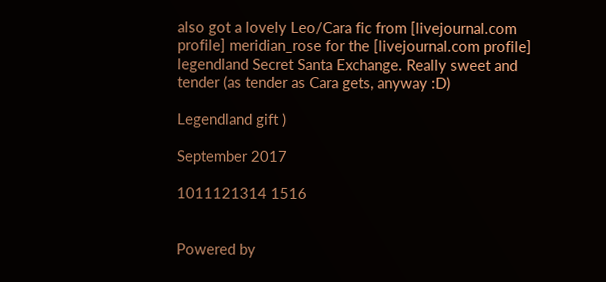also got a lovely Leo/Cara fic from [livejournal.com profile] meridian_rose for the [livejournal.com profile] legendland Secret Santa Exchange. Really sweet and tender (as tender as Cara gets, anyway :D)

Legendland gift )

September 2017

1011121314 1516


Powered by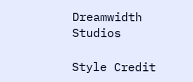Dreamwidth Studios

Style Credit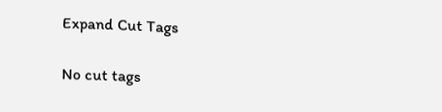Expand Cut Tags

No cut tags